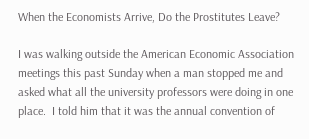When the Economists Arrive, Do the Prostitutes Leave?

I was walking outside the American Economic Association meetings this past Sunday when a man stopped me and asked what all the university professors were doing in one place.  I told him that it was the annual convention of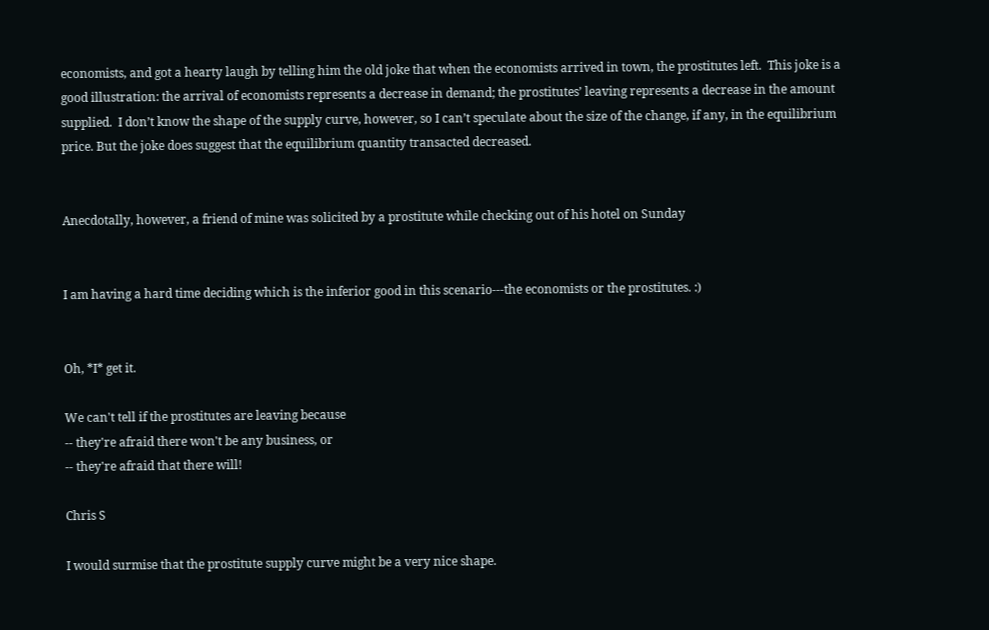economists, and got a hearty laugh by telling him the old joke that when the economists arrived in town, the prostitutes left.  This joke is a good illustration: the arrival of economists represents a decrease in demand; the prostitutes’ leaving represents a decrease in the amount supplied.  I don’t know the shape of the supply curve, however, so I can’t speculate about the size of the change, if any, in the equilibrium price. But the joke does suggest that the equilibrium quantity transacted decreased.


Anecdotally, however, a friend of mine was solicited by a prostitute while checking out of his hotel on Sunday


I am having a hard time deciding which is the inferior good in this scenario---the economists or the prostitutes. :)


Oh, *I* get it.

We can't tell if the prostitutes are leaving because
-- they're afraid there won't be any business, or
-- they're afraid that there will!

Chris S

I would surmise that the prostitute supply curve might be a very nice shape.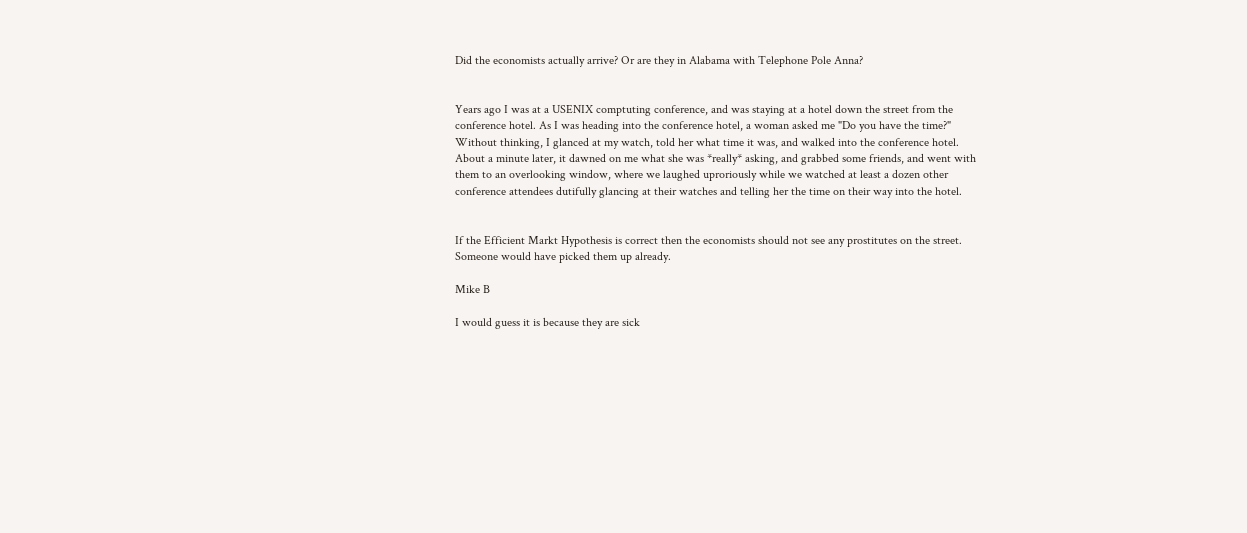Did the economists actually arrive? Or are they in Alabama with Telephone Pole Anna?


Years ago I was at a USENIX comptuting conference, and was staying at a hotel down the street from the conference hotel. As I was heading into the conference hotel, a woman asked me "Do you have the time?" Without thinking, I glanced at my watch, told her what time it was, and walked into the conference hotel. About a minute later, it dawned on me what she was *really* asking, and grabbed some friends, and went with them to an overlooking window, where we laughed uproriously while we watched at least a dozen other conference attendees dutifully glancing at their watches and telling her the time on their way into the hotel.


If the Efficient Markt Hypothesis is correct then the economists should not see any prostitutes on the street. Someone would have picked them up already.

Mike B

I would guess it is because they are sick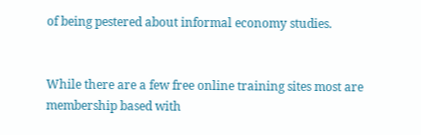of being pestered about informal economy studies.


While there are a few free online training sites most are membership based with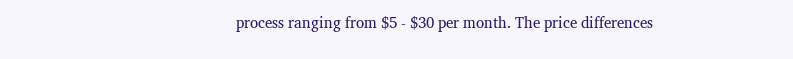process ranging from $5 - $30 per month. The price differences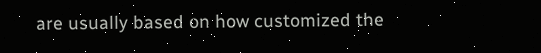are usually based on how customized the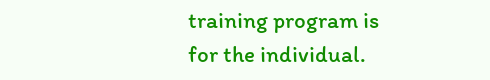training program is for the individual.